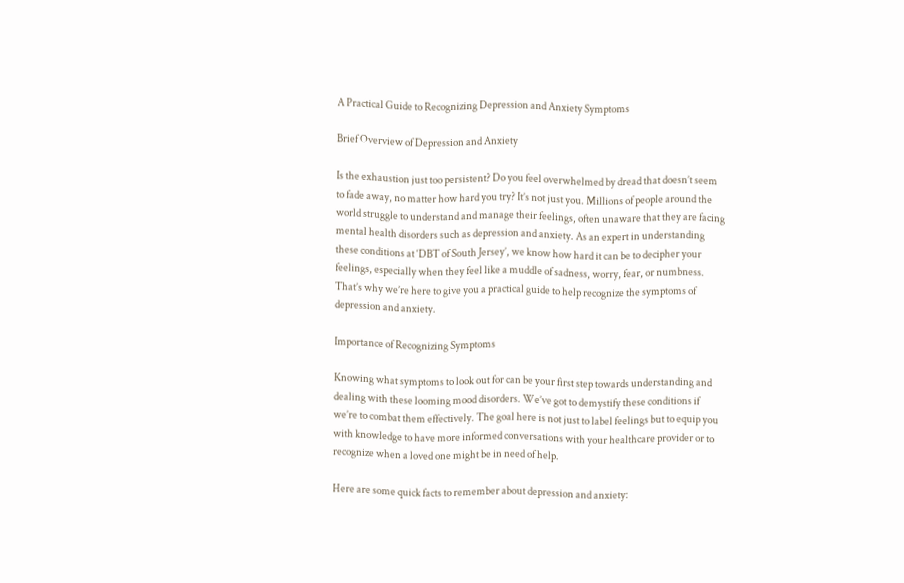A Practical Guide to Recognizing Depression and Anxiety Symptoms

Brief Overview of Depression and Anxiety

Is the exhaustion just too persistent? Do you feel overwhelmed by dread that doesn’t seem to fade away, no matter how hard you try? It’s not just you. Millions of people around the world struggle to understand and manage their feelings, often unaware that they are facing mental health disorders such as depression and anxiety. As an expert in understanding these conditions at ‘DBT of South Jersey’, we know how hard it can be to decipher your feelings, especially when they feel like a muddle of sadness, worry, fear, or numbness. That’s why we’re here to give you a practical guide to help recognize the symptoms of depression and anxiety.

Importance of Recognizing Symptoms

Knowing what symptoms to look out for can be your first step towards understanding and dealing with these looming mood disorders. We’ve got to demystify these conditions if we’re to combat them effectively. The goal here is not just to label feelings but to equip you with knowledge to have more informed conversations with your healthcare provider or to recognize when a loved one might be in need of help.

Here are some quick facts to remember about depression and anxiety: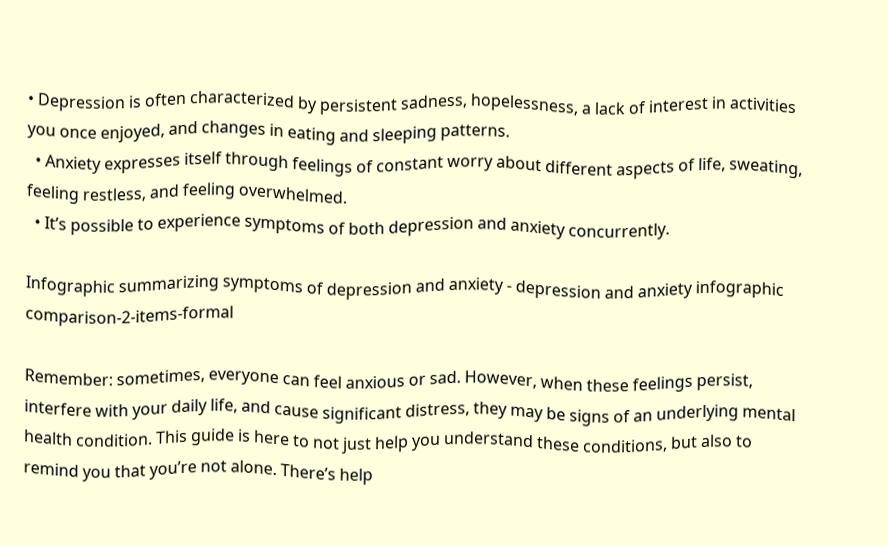• Depression is often characterized by persistent sadness, hopelessness, a lack of interest in activities you once enjoyed, and changes in eating and sleeping patterns.
  • Anxiety expresses itself through feelings of constant worry about different aspects of life, sweating, feeling restless, and feeling overwhelmed.
  • It’s possible to experience symptoms of both depression and anxiety concurrently.

Infographic summarizing symptoms of depression and anxiety - depression and anxiety infographic comparison-2-items-formal

Remember: sometimes, everyone can feel anxious or sad. However, when these feelings persist, interfere with your daily life, and cause significant distress, they may be signs of an underlying mental health condition. This guide is here to not just help you understand these conditions, but also to remind you that you’re not alone. There’s help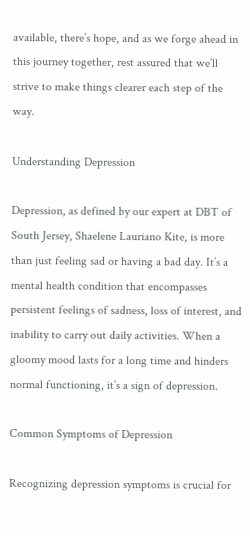available, there’s hope, and as we forge ahead in this journey together, rest assured that we’ll strive to make things clearer each step of the way.

Understanding Depression

Depression, as defined by our expert at DBT of South Jersey, Shaelene Lauriano Kite, is more than just feeling sad or having a bad day. It’s a mental health condition that encompasses persistent feelings of sadness, loss of interest, and inability to carry out daily activities. When a gloomy mood lasts for a long time and hinders normal functioning, it’s a sign of depression.

Common Symptoms of Depression

Recognizing depression symptoms is crucial for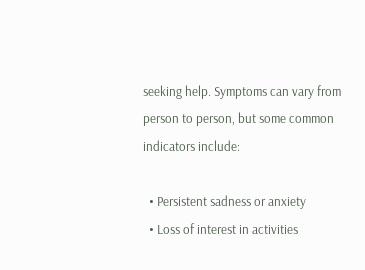seeking help. Symptoms can vary from person to person, but some common indicators include:

  • Persistent sadness or anxiety
  • Loss of interest in activities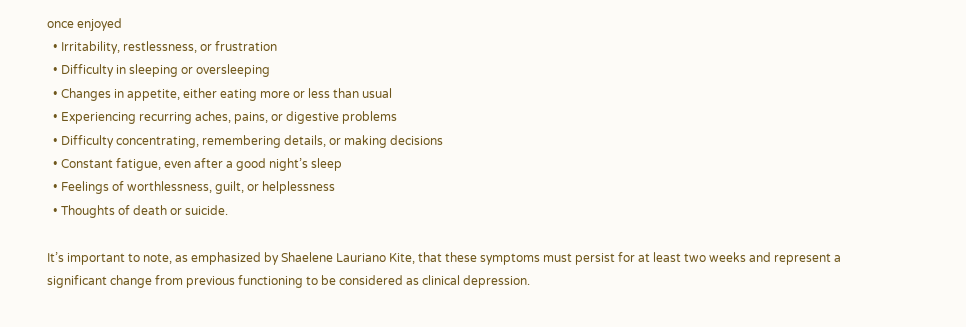once enjoyed
  • Irritability, restlessness, or frustration
  • Difficulty in sleeping or oversleeping
  • Changes in appetite, either eating more or less than usual
  • Experiencing recurring aches, pains, or digestive problems
  • Difficulty concentrating, remembering details, or making decisions
  • Constant fatigue, even after a good night’s sleep
  • Feelings of worthlessness, guilt, or helplessness
  • Thoughts of death or suicide.

It’s important to note, as emphasized by Shaelene Lauriano Kite, that these symptoms must persist for at least two weeks and represent a significant change from previous functioning to be considered as clinical depression.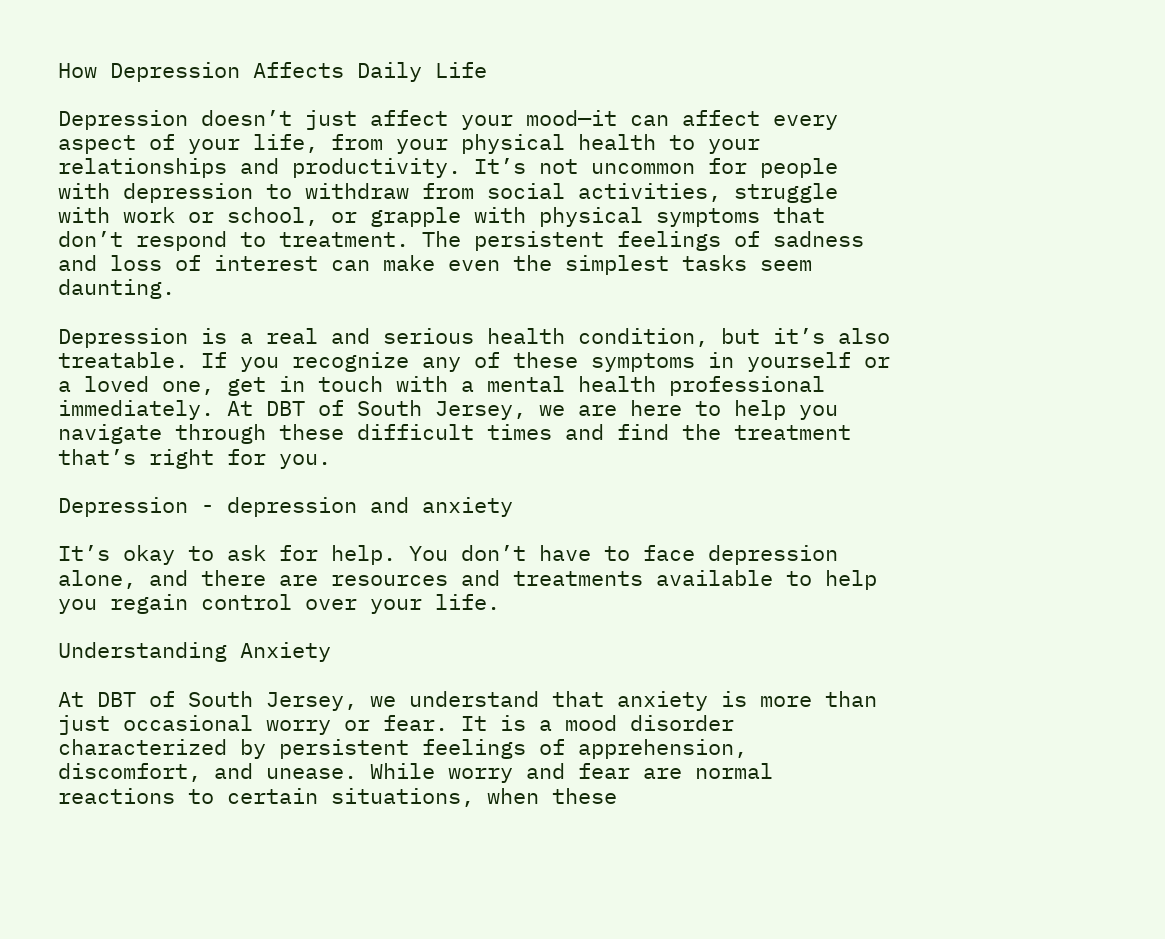How Depression Affects Daily Life

Depression doesn’t just affect your mood—it can affect every aspect of your life, from your physical health to your relationships and productivity. It’s not uncommon for people with depression to withdraw from social activities, struggle with work or school, or grapple with physical symptoms that don’t respond to treatment. The persistent feelings of sadness and loss of interest can make even the simplest tasks seem daunting.

Depression is a real and serious health condition, but it’s also treatable. If you recognize any of these symptoms in yourself or a loved one, get in touch with a mental health professional immediately. At DBT of South Jersey, we are here to help you navigate through these difficult times and find the treatment that’s right for you.

Depression - depression and anxiety

It’s okay to ask for help. You don’t have to face depression alone, and there are resources and treatments available to help you regain control over your life.

Understanding Anxiety

At DBT of South Jersey, we understand that anxiety is more than just occasional worry or fear. It is a mood disorder characterized by persistent feelings of apprehension, discomfort, and unease. While worry and fear are normal reactions to certain situations, when these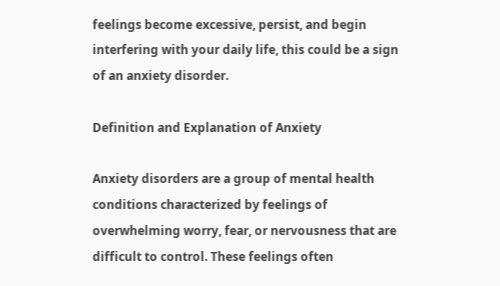feelings become excessive, persist, and begin interfering with your daily life, this could be a sign of an anxiety disorder.

Definition and Explanation of Anxiety

Anxiety disorders are a group of mental health conditions characterized by feelings of overwhelming worry, fear, or nervousness that are difficult to control. These feelings often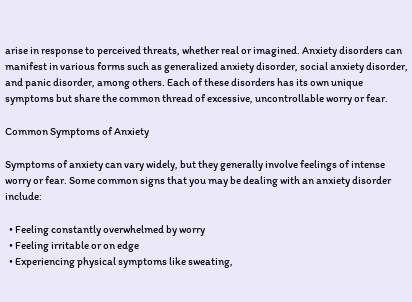arise in response to perceived threats, whether real or imagined. Anxiety disorders can manifest in various forms such as generalized anxiety disorder, social anxiety disorder, and panic disorder, among others. Each of these disorders has its own unique symptoms but share the common thread of excessive, uncontrollable worry or fear.

Common Symptoms of Anxiety

Symptoms of anxiety can vary widely, but they generally involve feelings of intense worry or fear. Some common signs that you may be dealing with an anxiety disorder include:

  • Feeling constantly overwhelmed by worry
  • Feeling irritable or on edge
  • Experiencing physical symptoms like sweating,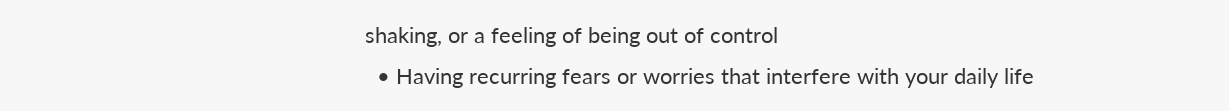shaking, or a feeling of being out of control
  • Having recurring fears or worries that interfere with your daily life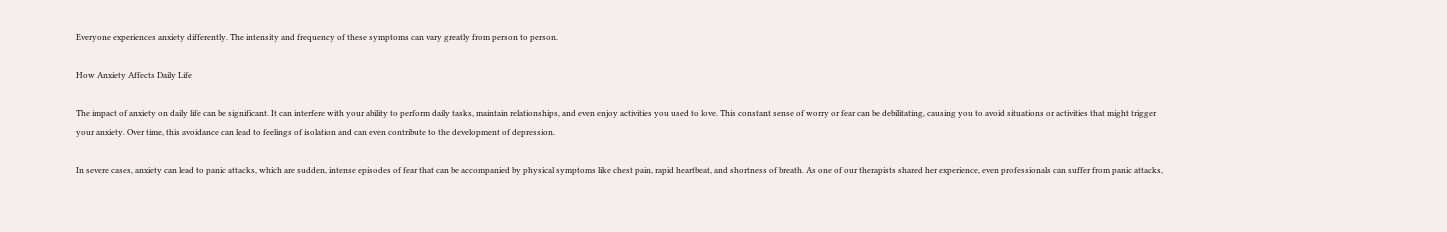Everyone experiences anxiety differently. The intensity and frequency of these symptoms can vary greatly from person to person.

How Anxiety Affects Daily Life

The impact of anxiety on daily life can be significant. It can interfere with your ability to perform daily tasks, maintain relationships, and even enjoy activities you used to love. This constant sense of worry or fear can be debilitating, causing you to avoid situations or activities that might trigger your anxiety. Over time, this avoidance can lead to feelings of isolation and can even contribute to the development of depression.

In severe cases, anxiety can lead to panic attacks, which are sudden, intense episodes of fear that can be accompanied by physical symptoms like chest pain, rapid heartbeat, and shortness of breath. As one of our therapists shared her experience, even professionals can suffer from panic attacks,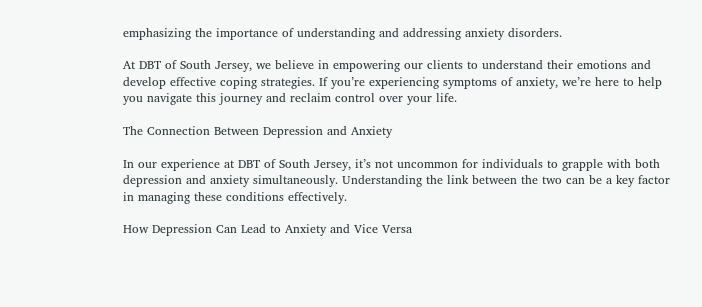emphasizing the importance of understanding and addressing anxiety disorders.

At DBT of South Jersey, we believe in empowering our clients to understand their emotions and develop effective coping strategies. If you’re experiencing symptoms of anxiety, we’re here to help you navigate this journey and reclaim control over your life.

The Connection Between Depression and Anxiety

In our experience at DBT of South Jersey, it’s not uncommon for individuals to grapple with both depression and anxiety simultaneously. Understanding the link between the two can be a key factor in managing these conditions effectively.

How Depression Can Lead to Anxiety and Vice Versa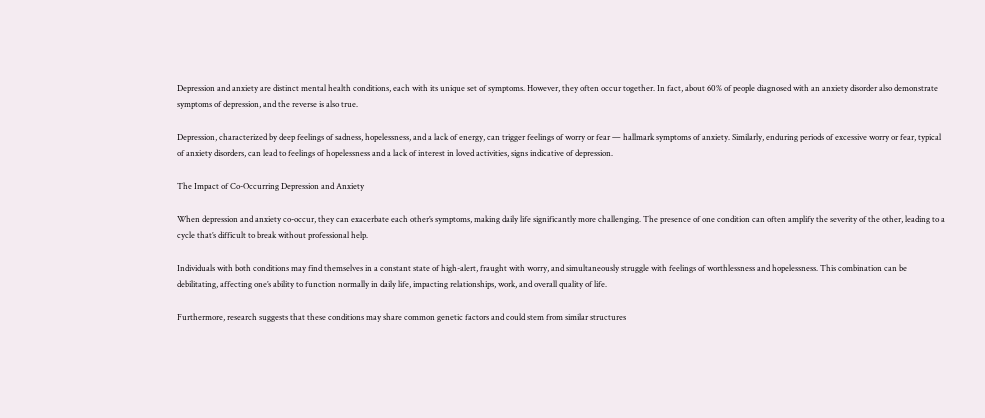Depression and anxiety are distinct mental health conditions, each with its unique set of symptoms. However, they often occur together. In fact, about 60% of people diagnosed with an anxiety disorder also demonstrate symptoms of depression, and the reverse is also true.

Depression, characterized by deep feelings of sadness, hopelessness, and a lack of energy, can trigger feelings of worry or fear — hallmark symptoms of anxiety. Similarly, enduring periods of excessive worry or fear, typical of anxiety disorders, can lead to feelings of hopelessness and a lack of interest in loved activities, signs indicative of depression.

The Impact of Co-Occurring Depression and Anxiety

When depression and anxiety co-occur, they can exacerbate each other’s symptoms, making daily life significantly more challenging. The presence of one condition can often amplify the severity of the other, leading to a cycle that’s difficult to break without professional help.

Individuals with both conditions may find themselves in a constant state of high-alert, fraught with worry, and simultaneously struggle with feelings of worthlessness and hopelessness. This combination can be debilitating, affecting one’s ability to function normally in daily life, impacting relationships, work, and overall quality of life.

Furthermore, research suggests that these conditions may share common genetic factors and could stem from similar structures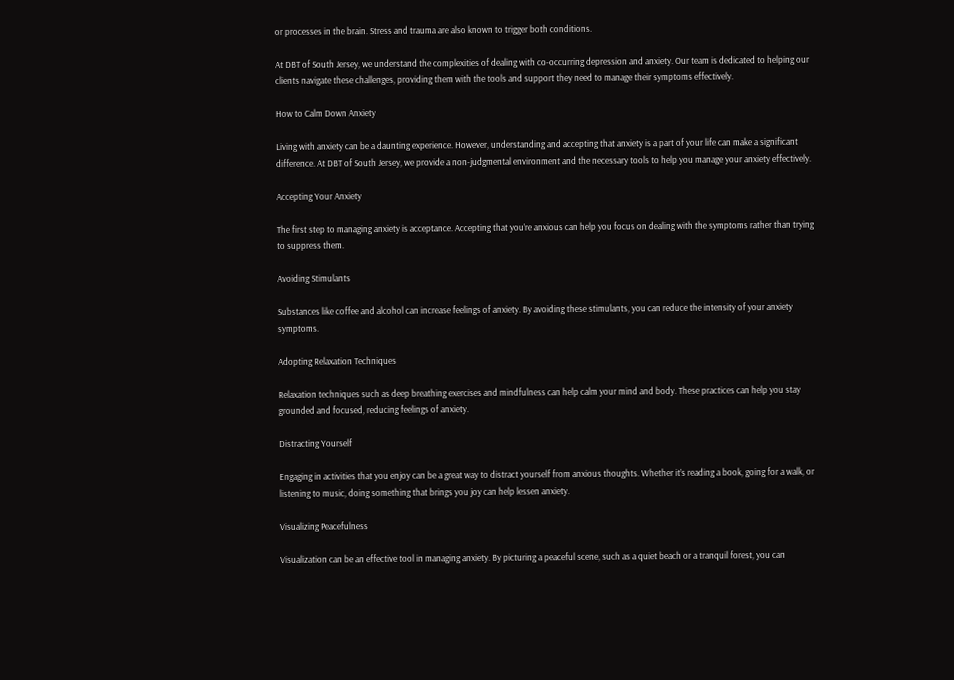or processes in the brain. Stress and trauma are also known to trigger both conditions.

At DBT of South Jersey, we understand the complexities of dealing with co-occurring depression and anxiety. Our team is dedicated to helping our clients navigate these challenges, providing them with the tools and support they need to manage their symptoms effectively.

How to Calm Down Anxiety

Living with anxiety can be a daunting experience. However, understanding and accepting that anxiety is a part of your life can make a significant difference. At DBT of South Jersey, we provide a non-judgmental environment and the necessary tools to help you manage your anxiety effectively.

Accepting Your Anxiety

The first step to managing anxiety is acceptance. Accepting that you’re anxious can help you focus on dealing with the symptoms rather than trying to suppress them.

Avoiding Stimulants

Substances like coffee and alcohol can increase feelings of anxiety. By avoiding these stimulants, you can reduce the intensity of your anxiety symptoms.

Adopting Relaxation Techniques

Relaxation techniques such as deep breathing exercises and mindfulness can help calm your mind and body. These practices can help you stay grounded and focused, reducing feelings of anxiety.

Distracting Yourself

Engaging in activities that you enjoy can be a great way to distract yourself from anxious thoughts. Whether it’s reading a book, going for a walk, or listening to music, doing something that brings you joy can help lessen anxiety.

Visualizing Peacefulness

Visualization can be an effective tool in managing anxiety. By picturing a peaceful scene, such as a quiet beach or a tranquil forest, you can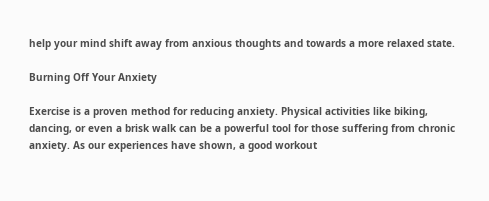help your mind shift away from anxious thoughts and towards a more relaxed state.

Burning Off Your Anxiety

Exercise is a proven method for reducing anxiety. Physical activities like biking, dancing, or even a brisk walk can be a powerful tool for those suffering from chronic anxiety. As our experiences have shown, a good workout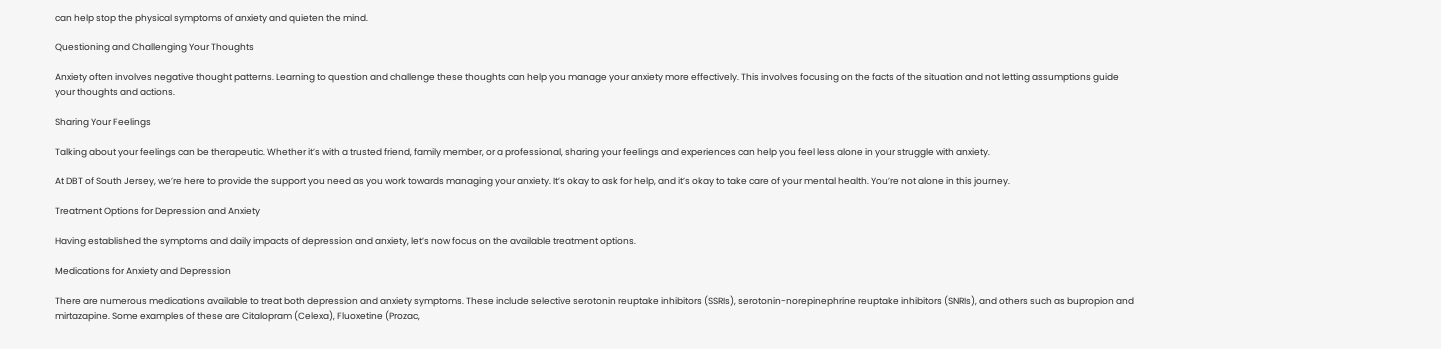can help stop the physical symptoms of anxiety and quieten the mind.

Questioning and Challenging Your Thoughts

Anxiety often involves negative thought patterns. Learning to question and challenge these thoughts can help you manage your anxiety more effectively. This involves focusing on the facts of the situation and not letting assumptions guide your thoughts and actions.

Sharing Your Feelings

Talking about your feelings can be therapeutic. Whether it’s with a trusted friend, family member, or a professional, sharing your feelings and experiences can help you feel less alone in your struggle with anxiety.

At DBT of South Jersey, we’re here to provide the support you need as you work towards managing your anxiety. It’s okay to ask for help, and it’s okay to take care of your mental health. You’re not alone in this journey.

Treatment Options for Depression and Anxiety

Having established the symptoms and daily impacts of depression and anxiety, let’s now focus on the available treatment options.

Medications for Anxiety and Depression

There are numerous medications available to treat both depression and anxiety symptoms. These include selective serotonin reuptake inhibitors (SSRIs), serotonin-norepinephrine reuptake inhibitors (SNRIs), and others such as bupropion and mirtazapine. Some examples of these are Citalopram (Celexa), Fluoxetine (Prozac,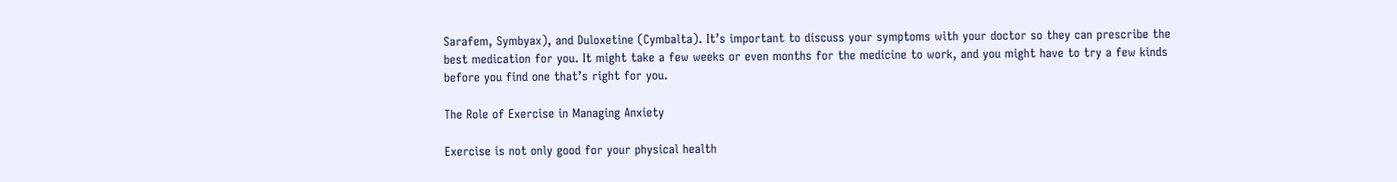Sarafem, Symbyax), and Duloxetine (Cymbalta). It’s important to discuss your symptoms with your doctor so they can prescribe the best medication for you. It might take a few weeks or even months for the medicine to work, and you might have to try a few kinds before you find one that’s right for you.

The Role of Exercise in Managing Anxiety

Exercise is not only good for your physical health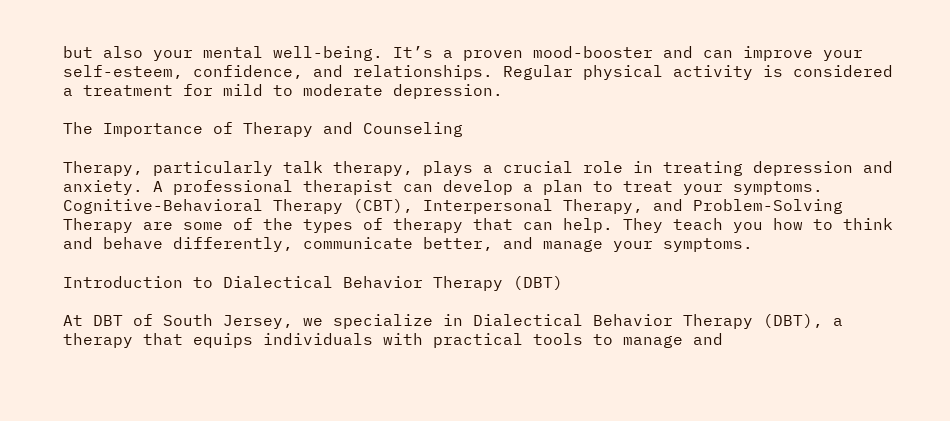but also your mental well-being. It’s a proven mood-booster and can improve your self-esteem, confidence, and relationships. Regular physical activity is considered a treatment for mild to moderate depression.

The Importance of Therapy and Counseling

Therapy, particularly talk therapy, plays a crucial role in treating depression and anxiety. A professional therapist can develop a plan to treat your symptoms. Cognitive-Behavioral Therapy (CBT), Interpersonal Therapy, and Problem-Solving Therapy are some of the types of therapy that can help. They teach you how to think and behave differently, communicate better, and manage your symptoms.

Introduction to Dialectical Behavior Therapy (DBT)

At DBT of South Jersey, we specialize in Dialectical Behavior Therapy (DBT), a therapy that equips individuals with practical tools to manage and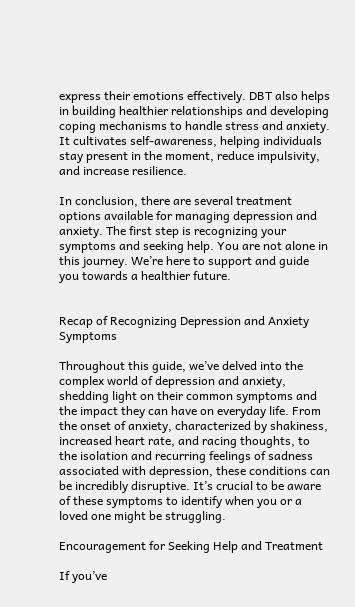express their emotions effectively. DBT also helps in building healthier relationships and developing coping mechanisms to handle stress and anxiety. It cultivates self-awareness, helping individuals stay present in the moment, reduce impulsivity, and increase resilience.

In conclusion, there are several treatment options available for managing depression and anxiety. The first step is recognizing your symptoms and seeking help. You are not alone in this journey. We’re here to support and guide you towards a healthier future.


Recap of Recognizing Depression and Anxiety Symptoms

Throughout this guide, we’ve delved into the complex world of depression and anxiety, shedding light on their common symptoms and the impact they can have on everyday life. From the onset of anxiety, characterized by shakiness, increased heart rate, and racing thoughts, to the isolation and recurring feelings of sadness associated with depression, these conditions can be incredibly disruptive. It’s crucial to be aware of these symptoms to identify when you or a loved one might be struggling.

Encouragement for Seeking Help and Treatment

If you’ve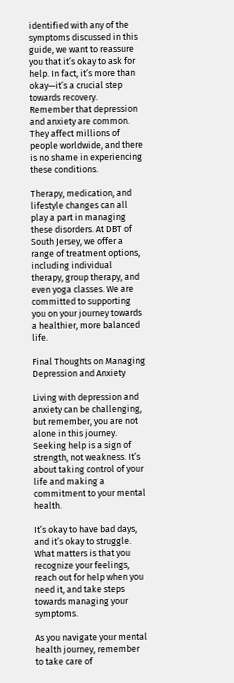identified with any of the symptoms discussed in this guide, we want to reassure you that it’s okay to ask for help. In fact, it’s more than okay—it’s a crucial step towards recovery. Remember that depression and anxiety are common. They affect millions of people worldwide, and there is no shame in experiencing these conditions.

Therapy, medication, and lifestyle changes can all play a part in managing these disorders. At DBT of South Jersey, we offer a range of treatment options, including individual therapy, group therapy, and even yoga classes. We are committed to supporting you on your journey towards a healthier, more balanced life.

Final Thoughts on Managing Depression and Anxiety

Living with depression and anxiety can be challenging, but remember, you are not alone in this journey. Seeking help is a sign of strength, not weakness. It’s about taking control of your life and making a commitment to your mental health.

It’s okay to have bad days, and it’s okay to struggle. What matters is that you recognize your feelings, reach out for help when you need it, and take steps towards managing your symptoms.

As you navigate your mental health journey, remember to take care of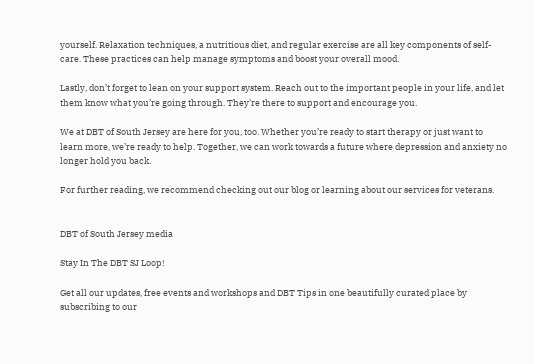yourself. Relaxation techniques, a nutritious diet, and regular exercise are all key components of self-care. These practices can help manage symptoms and boost your overall mood.

Lastly, don’t forget to lean on your support system. Reach out to the important people in your life, and let them know what you’re going through. They’re there to support and encourage you.

We at DBT of South Jersey are here for you, too. Whether you’re ready to start therapy or just want to learn more, we’re ready to help. Together, we can work towards a future where depression and anxiety no longer hold you back.

For further reading, we recommend checking out our blog or learning about our services for veterans.


DBT of South Jersey media

Stay In The DBT SJ Loop!

Get all our updates, free events and workshops and DBT Tips in one beautifully curated place by subscribing to our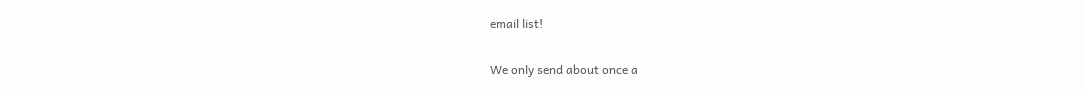email list!

We only send about once a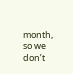month, so we don’t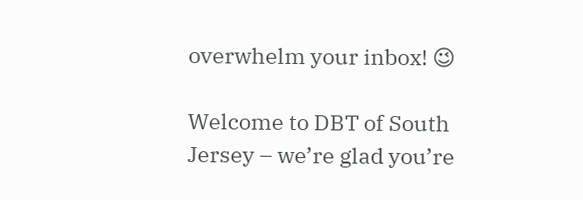overwhelm your inbox! 😉

Welcome to DBT of South Jersey – we’re glad you’re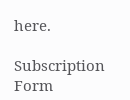here.

Subscription Form